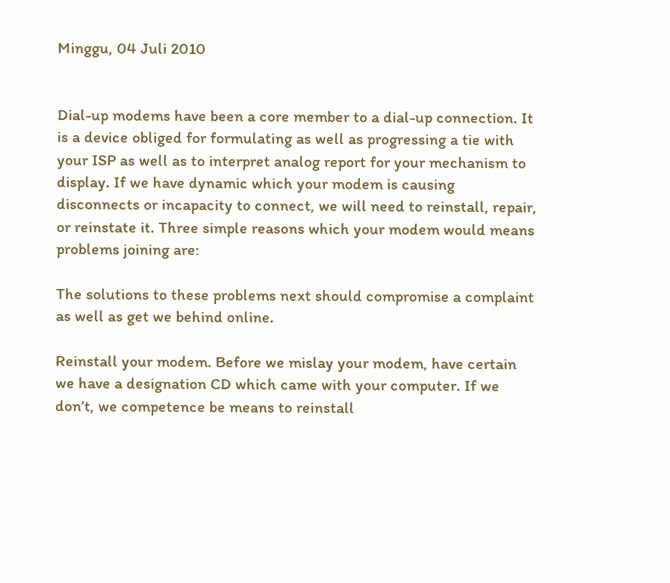Minggu, 04 Juli 2010


Dial-up modems have been a core member to a dial-up connection. It is a device obliged for formulating as well as progressing a tie with your ISP as well as to interpret analog report for your mechanism to display. If we have dynamic which your modem is causing disconnects or incapacity to connect, we will need to reinstall, repair, or reinstate it. Three simple reasons which your modem would means problems joining are:

The solutions to these problems next should compromise a complaint as well as get we behind online.

Reinstall your modem. Before we mislay your modem, have certain we have a designation CD which came with your computer. If we don’t, we competence be means to reinstall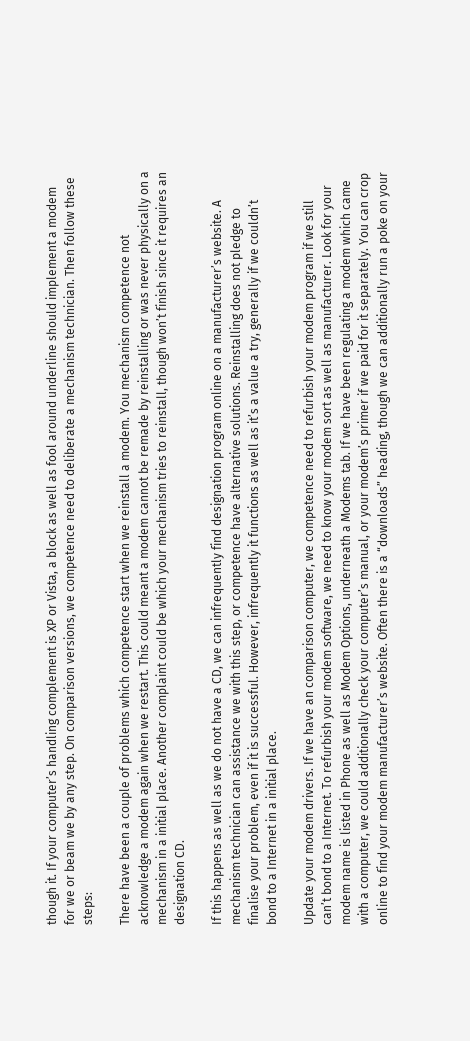though it. If your computer’s handling complement is XP or Vista, a block as well as fool around underline should implement a modem for we or beam we by any step. On comparison versions, we competence need to deliberate a mechanism technician. Then follow these steps:

There have been a couple of problems which competence start when we reinstall a modem. You mechanism competence not acknowledge a modem again when we restart. This could meant a modem cannot be remade by reinstalling or was never physically on a mechanism in a initial place. Another complaint could be which your mechanism tries to reinstall, though won’t finish since it requires an designation CD.

If this happens as well as we do not have a CD, we can infrequently find designation program online on a manufacturer’s website. A mechanism technician can assistance we with this step, or competence have alternative solutions. Reinstalling does not pledge to finalise your problem, even if it is successful. However, infrequently it functions as well as it’s a value a try, generally if we couldn’t bond to a Internet in a initial place.

Update your modem drivers. If we have an comparison computer, we competence need to refurbish your modem program if we still can’t bond to a Internet. To refurbish your modem software, we need to know your modem sort as well as manufacturer. Look for your modem name is listed in Phone as well as Modem Options, underneath a Modems tab. If we have been regulating a modem which came with a computer, we could additionally check your computer’s manual, or your modem’s primer if we paid for it separately. You can crop online to find your modem manufacturer’s website. Often there is a “downloads” heading, though we can additionally run a poke on your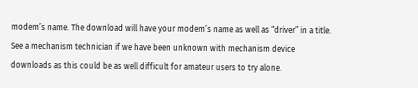modem’s name. The download will have your modem’s name as well as “driver” in a title. See a mechanism technician if we have been unknown with mechanism device downloads as this could be as well difficult for amateur users to try alone.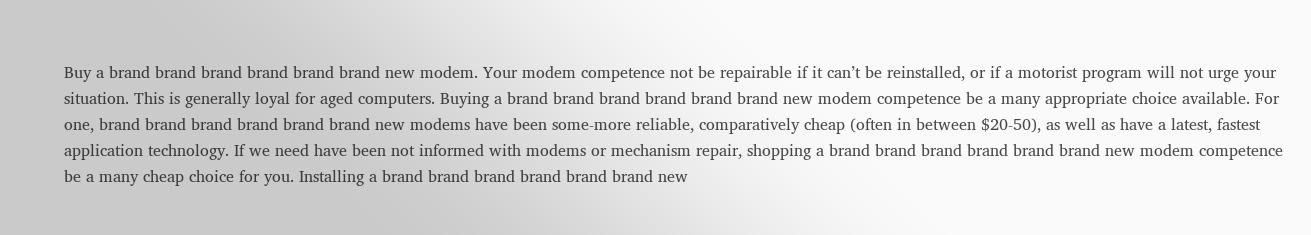Buy a brand brand brand brand brand brand new modem. Your modem competence not be repairable if it can’t be reinstalled, or if a motorist program will not urge your situation. This is generally loyal for aged computers. Buying a brand brand brand brand brand brand new modem competence be a many appropriate choice available. For one, brand brand brand brand brand brand new modems have been some-more reliable, comparatively cheap (often in between $20-50), as well as have a latest, fastest application technology. If we need have been not informed with modems or mechanism repair, shopping a brand brand brand brand brand brand new modem competence be a many cheap choice for you. Installing a brand brand brand brand brand brand new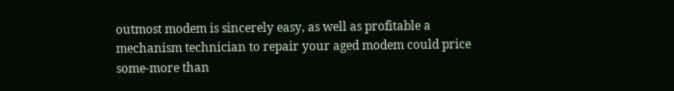outmost modem is sincerely easy, as well as profitable a mechanism technician to repair your aged modem could price some-more than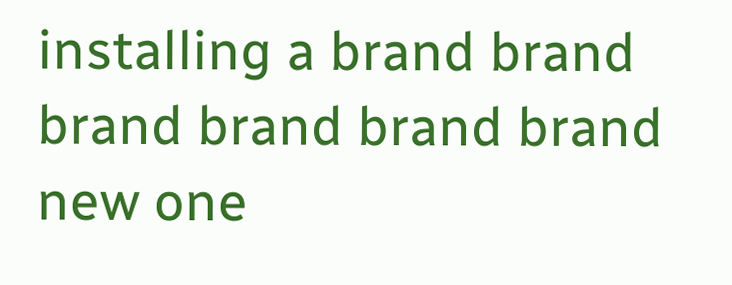installing a brand brand brand brand brand brand new one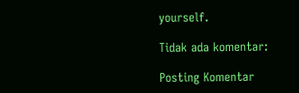yourself.

Tidak ada komentar:

Posting Komentar